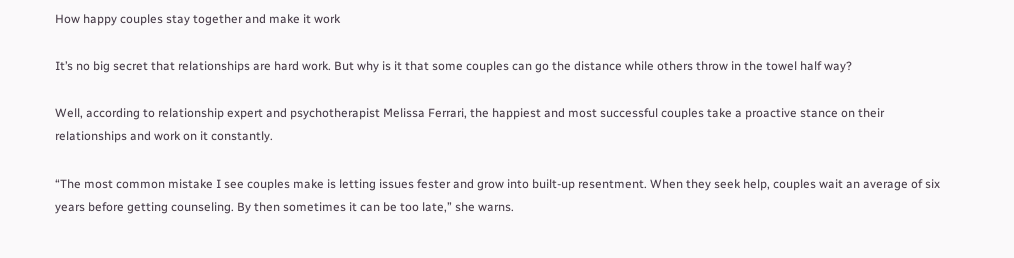How happy couples stay together and make it work

It’s no big secret that relationships are hard work. But why is it that some couples can go the distance while others throw in the towel half way?

Well, according to relationship expert and psychotherapist Melissa Ferrari, the happiest and most successful couples take a proactive stance on their relationships and work on it constantly.

“The most common mistake I see couples make is letting issues fester and grow into built-up resentment. When they seek help, couples wait an average of six years before getting counseling. By then sometimes it can be too late,” she warns.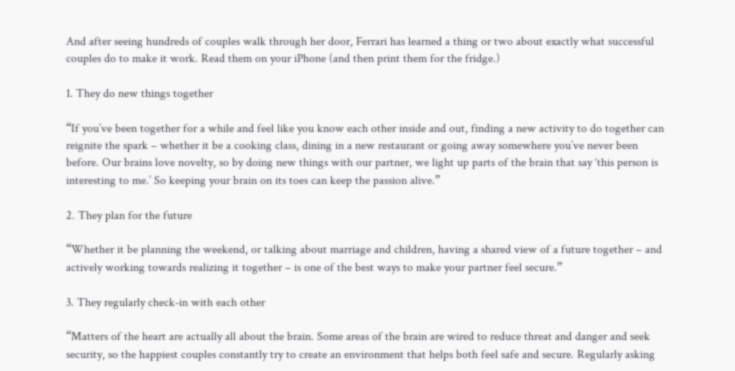And after seeing hundreds of couples walk through her door, Ferrari has learned a thing or two about exactly what successful couples do to make it work. Read them on your iPhone (and then print them for the fridge.)

1. They do new things together

“If you’ve been together for a while and feel like you know each other inside and out, finding a new activity to do together can reignite the spark – whether it be a cooking class, dining in a new restaurant or going away somewhere you’ve never been before. Our brains love novelty, so by doing new things with our partner, we light up parts of the brain that say ‘this person is interesting to me.’ So keeping your brain on its toes can keep the passion alive.”

2. They plan for the future

“Whether it be planning the weekend, or talking about marriage and children, having a shared view of a future together – and actively working towards realizing it together – is one of the best ways to make your partner feel secure.”

3. They regularly check-in with each other

“Matters of the heart are actually all about the brain. Some areas of the brain are wired to reduce threat and danger and seek security, so the happiest couples constantly try to create an environment that helps both feel safe and secure. Regularly asking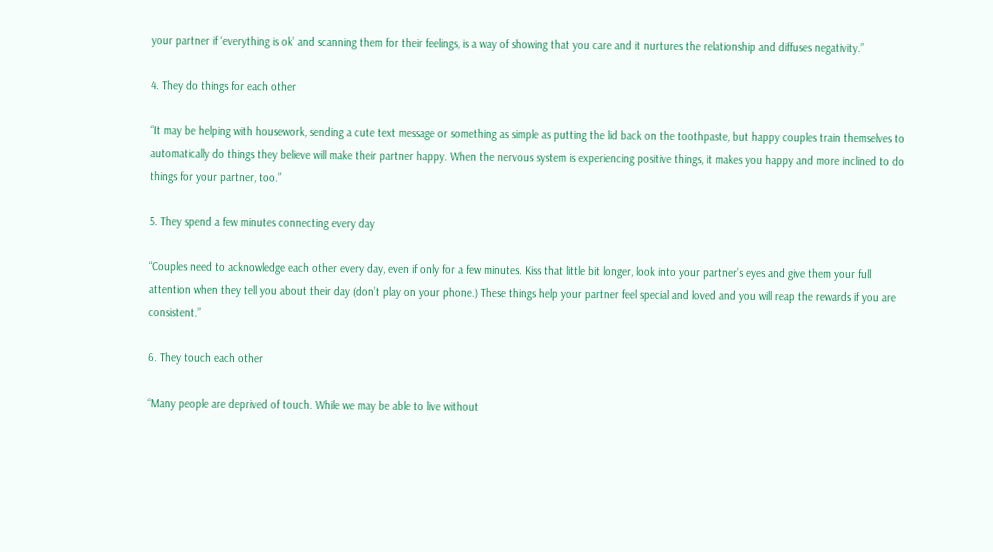your partner if ‘everything is ok’ and scanning them for their feelings, is a way of showing that you care and it nurtures the relationship and diffuses negativity.”

4. They do things for each other

“It may be helping with housework, sending a cute text message or something as simple as putting the lid back on the toothpaste, but happy couples train themselves to automatically do things they believe will make their partner happy. When the nervous system is experiencing positive things, it makes you happy and more inclined to do things for your partner, too.”

5. They spend a few minutes connecting every day

“Couples need to acknowledge each other every day, even if only for a few minutes. Kiss that little bit longer, look into your partner’s eyes and give them your full attention when they tell you about their day (don’t play on your phone.) These things help your partner feel special and loved and you will reap the rewards if you are consistent.”

6. They touch each other

“Many people are deprived of touch. While we may be able to live without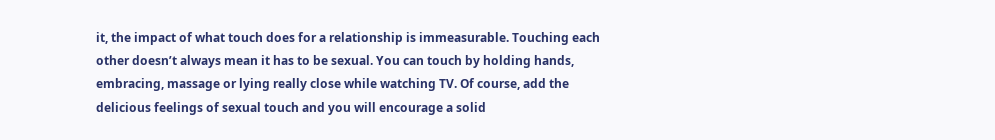it, the impact of what touch does for a relationship is immeasurable. Touching each other doesn’t always mean it has to be sexual. You can touch by holding hands, embracing, massage or lying really close while watching TV. Of course, add the delicious feelings of sexual touch and you will encourage a solid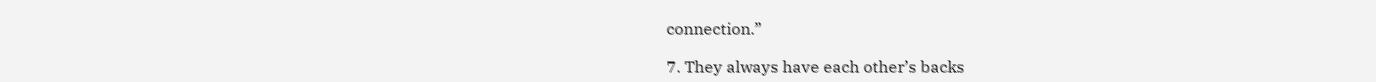connection.”

7. They always have each other’s backs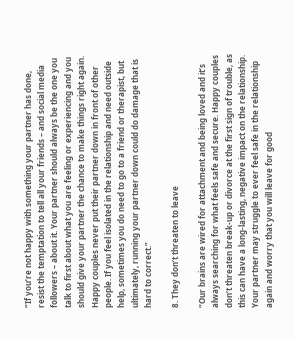“If you’re not happy with something your partner has done, resist the temptation to tell all your friends – and social media followers – about it. Your partner should always be the one you talk to first about what you are feeling or experiencing and you should give your partner the chance to make things right again. Happy couples never put their partner down in front of other people. If you feel isolated in the relationship and need outside help, sometimes you do need to go to a friend or therapist, but ultimately, running your partner down could do damage that is hard to correct.”

8. They don’t threaten to leave

“Our brains are wired for attachment and being loved and it’s always searching for what feels safe and secure. Happy couples don’t threaten break-up or divorce at the first sign of trouble, as this can have a long-lasting, negative impact on the relationship. Your partner may struggle to ever feel safe in the relationship again and worry that you will leave for good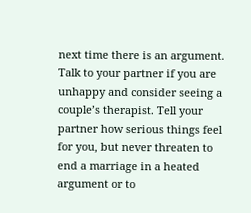next time there is an argument. Talk to your partner if you are unhappy and consider seeing a couple’s therapist. Tell your partner how serious things feel for you, but never threaten to end a marriage in a heated argument or to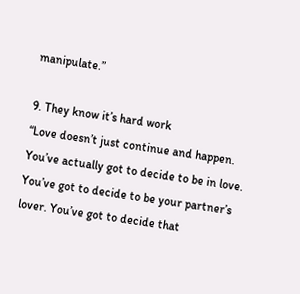manipulate.”

9. They know it’s hard work
“Love doesn’t just continue and happen. You’ve actually got to decide to be in love. You’ve got to decide to be your partner’s lover. You’ve got to decide that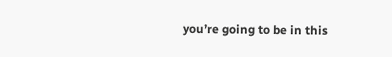you’re going to be in this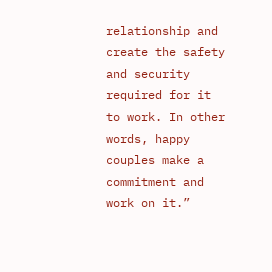relationship and create the safety and security required for it to work. In other words, happy couples make a commitment and work on it.”